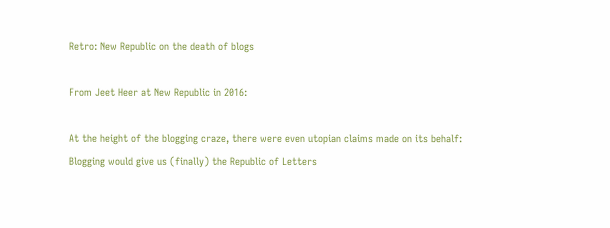Retro: New Republic on the death of blogs

From Jeet Heer at New Republic in 2016:

At the height of the blogging craze, there were even utopian claims made on its behalf: Blogging would give us (finally) the Republic of Letters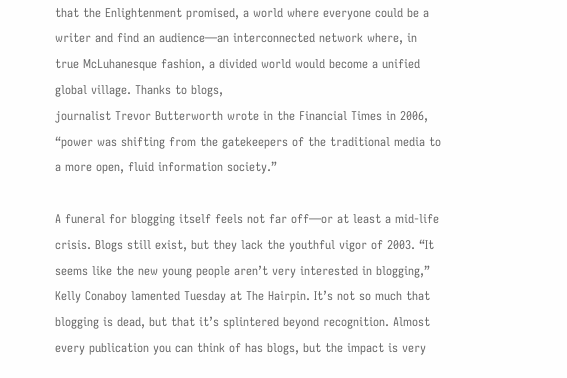that the Enlightenment promised, a world where everyone could be a writer and find an audience—an interconnected network where, in true McLuhanesque fashion, a divided world would become a unified global village. Thanks to blogs,
journalist Trevor Butterworth wrote in the Financial Times in 2006, “power was shifting from the gatekeepers of the traditional media to a more open, fluid information society.”

A funeral for blogging itself feels not far off—or at least a mid-life crisis. Blogs still exist, but they lack the youthful vigor of 2003. “It seems like the new young people aren’t very interested in blogging,” Kelly Conaboy lamented Tuesday at The Hairpin. It’s not so much that blogging is dead, but that it’s splintered beyond recognition. Almost every publication you can think of has blogs, but the impact is very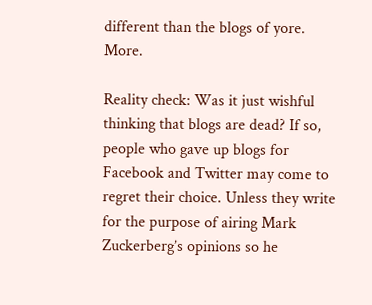different than the blogs of yore. More.

Reality check: Was it just wishful thinking that blogs are dead? If so, people who gave up blogs for Facebook and Twitter may come to regret their choice. Unless they write for the purpose of airing Mark Zuckerberg’s opinions so he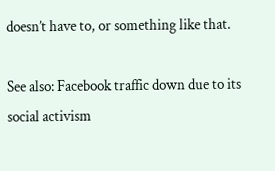doesn’t have to, or something like that.

See also: Facebook traffic down due to its social activism